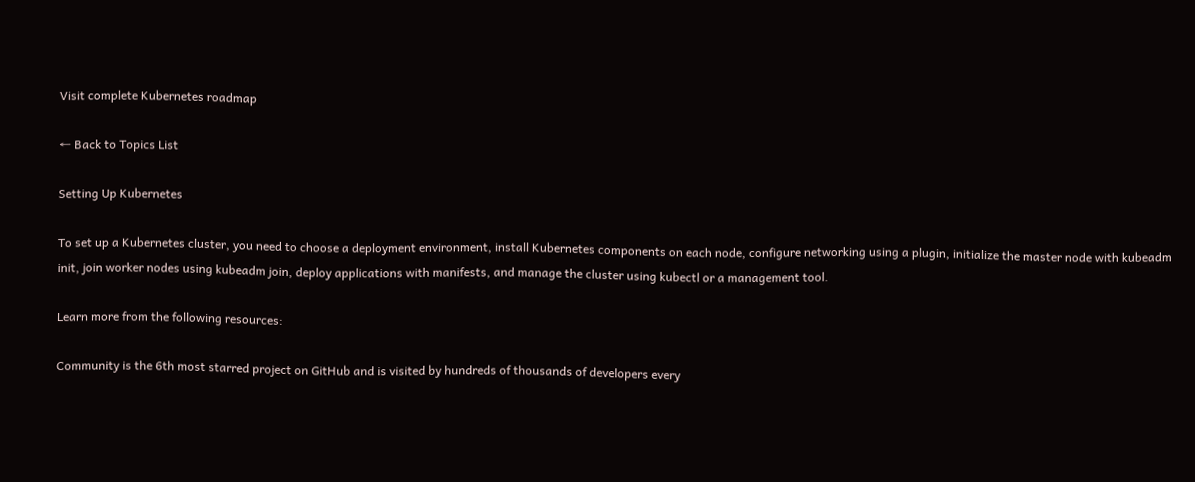Visit complete Kubernetes roadmap

← Back to Topics List

Setting Up Kubernetes

To set up a Kubernetes cluster, you need to choose a deployment environment, install Kubernetes components on each node, configure networking using a plugin, initialize the master node with kubeadm init, join worker nodes using kubeadm join, deploy applications with manifests, and manage the cluster using kubectl or a management tool.

Learn more from the following resources:

Community is the 6th most starred project on GitHub and is visited by hundreds of thousands of developers every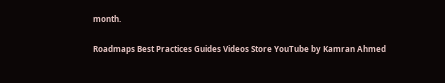month.

Roadmaps Best Practices Guides Videos Store YouTube by Kamran Ahmed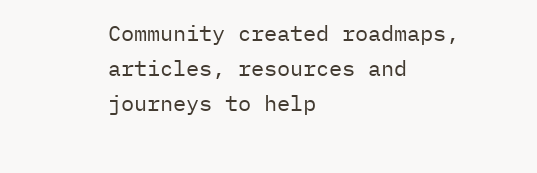Community created roadmaps, articles, resources and journeys to help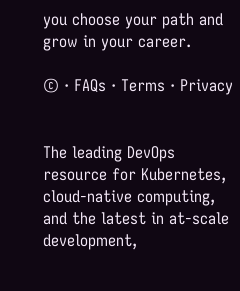you choose your path and grow in your career.

© · FAQs · Terms · Privacy


The leading DevOps resource for Kubernetes, cloud-native computing, and the latest in at-scale development,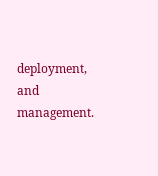deployment, and management.